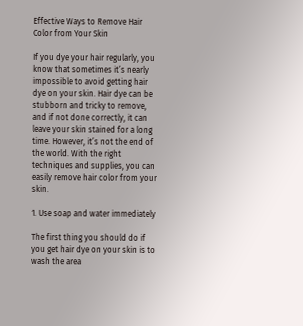Effective Ways to Remove Hair Color from Your Skin

If you dye your hair regularly, you know that sometimes it’s nearly impossible to avoid getting hair dye on your skin. Hair dye can be stubborn and tricky to remove, and if not done correctly, it can leave your skin stained for a long time. However, it’s not the end of the world. With the right techniques and supplies, you can easily remove hair color from your skin.

1. Use soap and water immediately

The first thing you should do if you get hair dye on your skin is to wash the area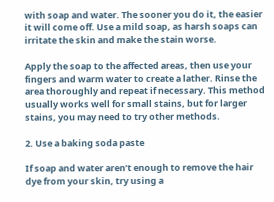with soap and water. The sooner you do it, the easier it will come off. Use a mild soap, as harsh soaps can irritate the skin and make the stain worse.

Apply the soap to the affected areas, then use your fingers and warm water to create a lather. Rinse the area thoroughly and repeat if necessary. This method usually works well for small stains, but for larger stains, you may need to try other methods.

2. Use a baking soda paste

If soap and water aren’t enough to remove the hair dye from your skin, try using a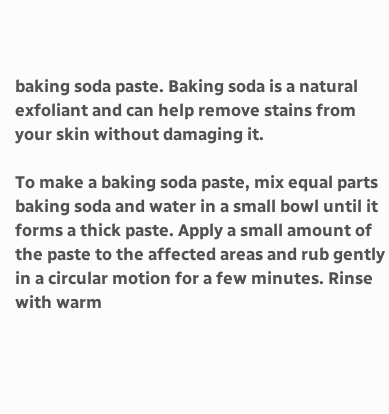baking soda paste. Baking soda is a natural exfoliant and can help remove stains from your skin without damaging it.

To make a baking soda paste, mix equal parts baking soda and water in a small bowl until it forms a thick paste. Apply a small amount of the paste to the affected areas and rub gently in a circular motion for a few minutes. Rinse with warm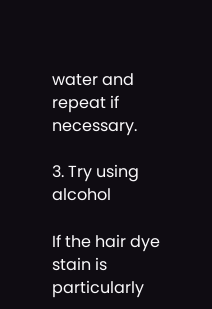water and repeat if necessary.

3. Try using alcohol

If the hair dye stain is particularly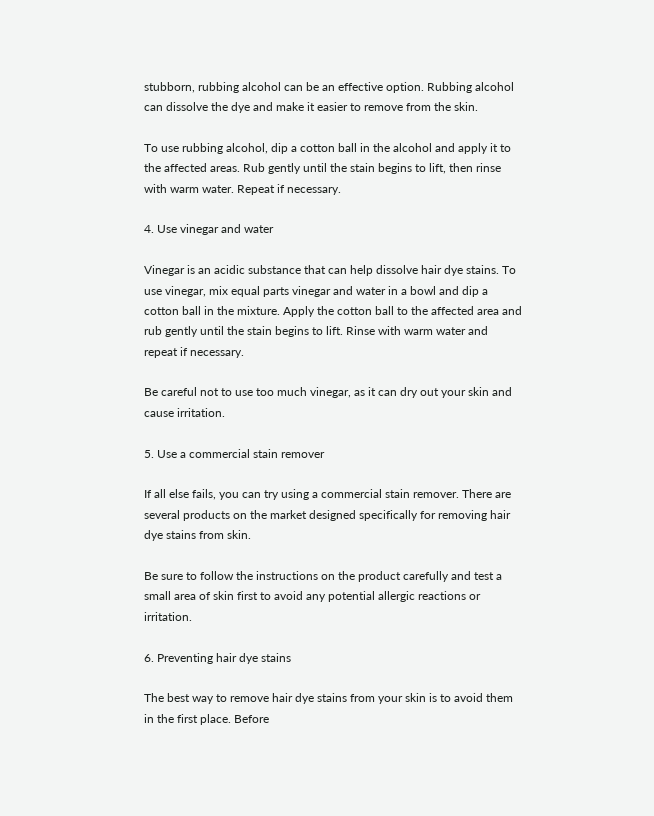stubborn, rubbing alcohol can be an effective option. Rubbing alcohol can dissolve the dye and make it easier to remove from the skin.

To use rubbing alcohol, dip a cotton ball in the alcohol and apply it to the affected areas. Rub gently until the stain begins to lift, then rinse with warm water. Repeat if necessary.

4. Use vinegar and water

Vinegar is an acidic substance that can help dissolve hair dye stains. To use vinegar, mix equal parts vinegar and water in a bowl and dip a cotton ball in the mixture. Apply the cotton ball to the affected area and rub gently until the stain begins to lift. Rinse with warm water and repeat if necessary.

Be careful not to use too much vinegar, as it can dry out your skin and cause irritation.

5. Use a commercial stain remover

If all else fails, you can try using a commercial stain remover. There are several products on the market designed specifically for removing hair dye stains from skin.

Be sure to follow the instructions on the product carefully and test a small area of skin first to avoid any potential allergic reactions or irritation.

6. Preventing hair dye stains

The best way to remove hair dye stains from your skin is to avoid them in the first place. Before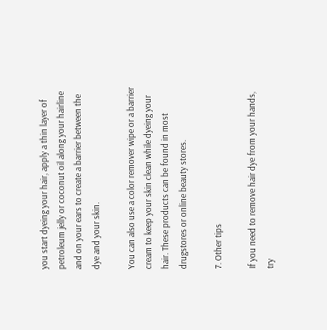you start dyeing your hair, apply a thin layer of petroleum jelly or coconut oil along your hairline and on your ears to create a barrier between the dye and your skin.

You can also use a color remover wipe or a barrier cream to keep your skin clean while dyeing your hair. These products can be found in most drugstores or online beauty stores.

7. Other tips

If you need to remove hair dye from your hands, try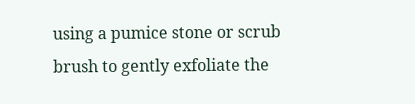using a pumice stone or scrub brush to gently exfoliate the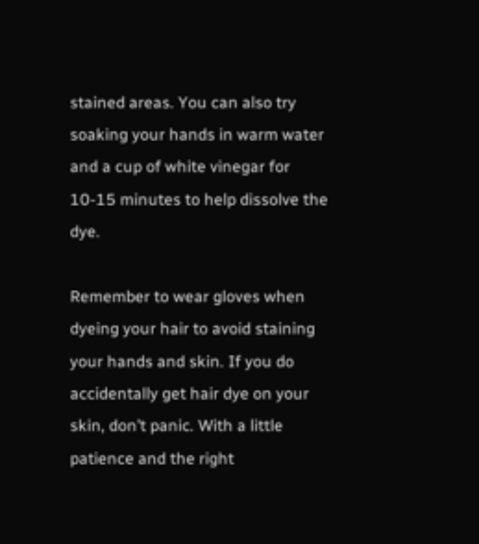stained areas. You can also try soaking your hands in warm water and a cup of white vinegar for 10-15 minutes to help dissolve the dye.

Remember to wear gloves when dyeing your hair to avoid staining your hands and skin. If you do accidentally get hair dye on your skin, don’t panic. With a little patience and the right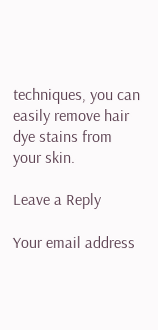techniques, you can easily remove hair dye stains from your skin.

Leave a Reply

Your email address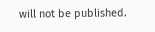will not be published.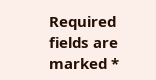Required fields are marked *